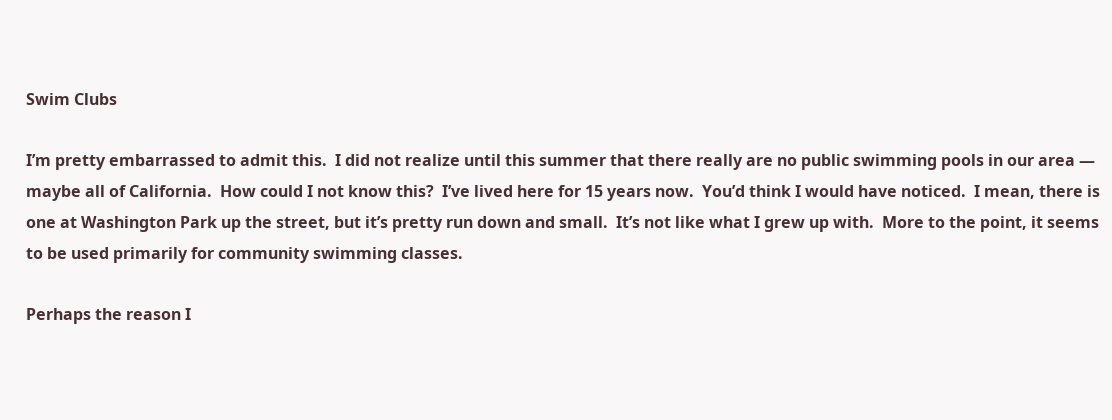Swim Clubs

I’m pretty embarrassed to admit this.  I did not realize until this summer that there really are no public swimming pools in our area — maybe all of California.  How could I not know this?  I’ve lived here for 15 years now.  You’d think I would have noticed.  I mean, there is one at Washington Park up the street, but it’s pretty run down and small.  It’s not like what I grew up with.  More to the point, it seems to be used primarily for community swimming classes.

Perhaps the reason I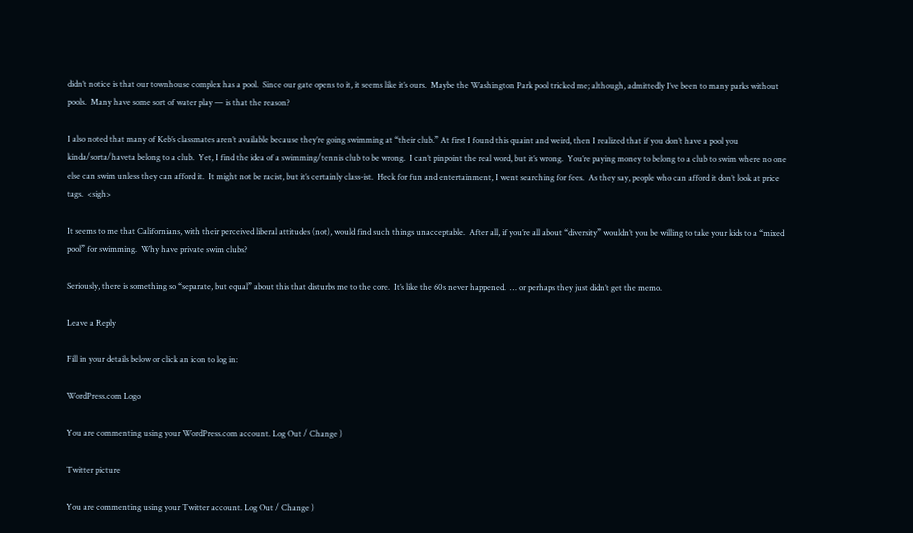didn’t notice is that our townhouse complex has a pool.  Since our gate opens to it, it seems like it’s ours.  Maybe the Washington Park pool tricked me; although, admittedly I’ve been to many parks without pools.  Many have some sort of water play — is that the reason?

I also noted that many of Keb’s classmates aren’t available because they’re going swimming at “their club.” At first I found this quaint and weird, then I realized that if you don’t have a pool you kinda/sorta/haveta belong to a club.  Yet, I find the idea of a swimming/tennis club to be wrong.  I can’t pinpoint the real word, but it’s wrong.  You’re paying money to belong to a club to swim where no one else can swim unless they can afford it.  It might not be racist, but it’s certainly class-ist.  Heck for fun and entertainment, I went searching for fees.  As they say, people who can afford it don’t look at price tags.  <sigh>

It seems to me that Californians, with their perceived liberal attitudes (not), would find such things unacceptable.  After all, if you’re all about “diversity” wouldn’t you be willing to take your kids to a “mixed pool” for swimming.  Why have private swim clubs?

Seriously, there is something so “separate, but equal” about this that disturbs me to the core.  It’s like the 60s never happened.  … or perhaps they just didn’t get the memo.

Leave a Reply

Fill in your details below or click an icon to log in:

WordPress.com Logo

You are commenting using your WordPress.com account. Log Out / Change )

Twitter picture

You are commenting using your Twitter account. Log Out / Change )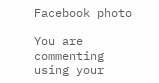Facebook photo

You are commenting using your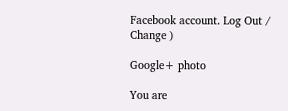Facebook account. Log Out / Change )

Google+ photo

You are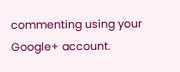commenting using your Google+ account.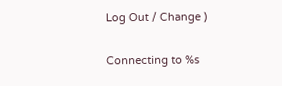Log Out / Change )

Connecting to %s